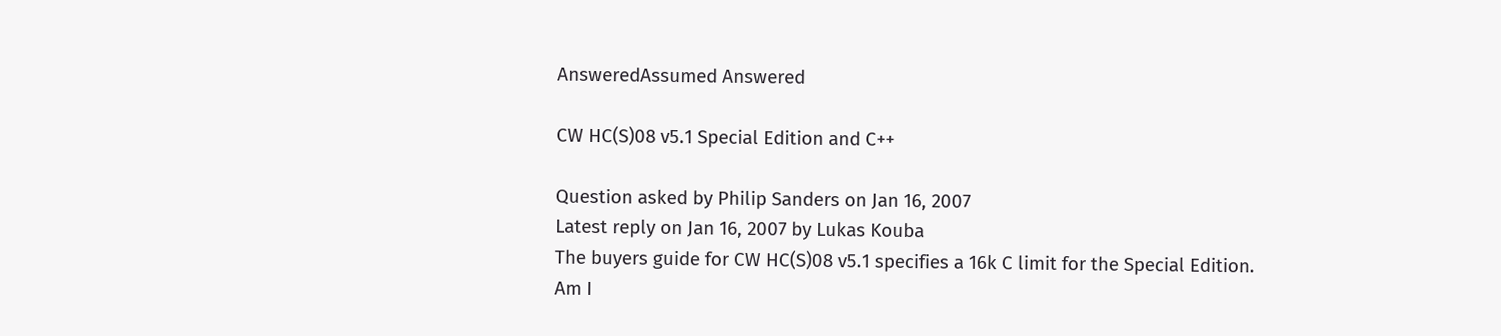AnsweredAssumed Answered

CW HC(S)08 v5.1 Special Edition and C++

Question asked by Philip Sanders on Jan 16, 2007
Latest reply on Jan 16, 2007 by Lukas Kouba
The buyers guide for CW HC(S)08 v5.1 specifies a 16k C limit for the Special Edition.
Am I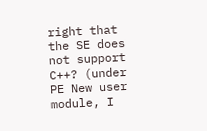right that the SE does not support C++? (under PE New user module, I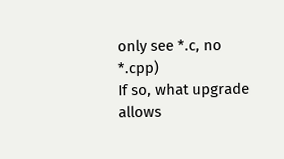only see *.c, no *.cpp)
If so, what upgrade allows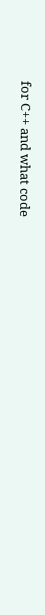for C++ and what code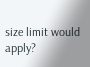size limit would apply?